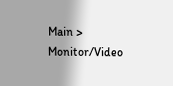Main > Monitor/Video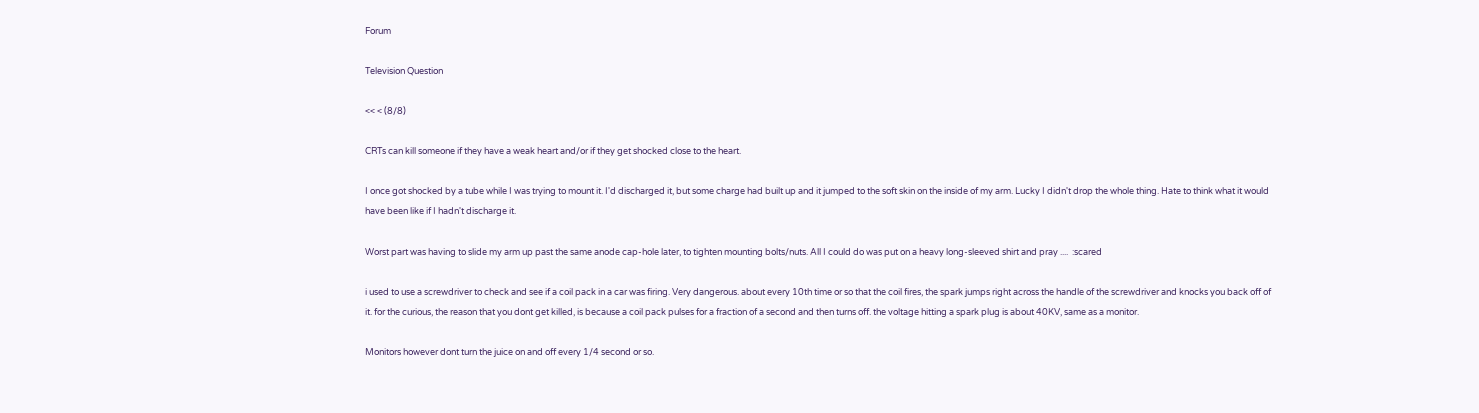Forum

Television Question

<< < (8/8)

CRTs can kill someone if they have a weak heart and/or if they get shocked close to the heart.

I once got shocked by a tube while I was trying to mount it. I'd discharged it, but some charge had built up and it jumped to the soft skin on the inside of my arm. Lucky I didn't drop the whole thing. Hate to think what it would have been like if I hadn't discharge it.

Worst part was having to slide my arm up past the same anode cap-hole later, to tighten mounting bolts/nuts. All I could do was put on a heavy long-sleeved shirt and pray ....  :scared

i used to use a screwdriver to check and see if a coil pack in a car was firing. Very dangerous. about every 10th time or so that the coil fires, the spark jumps right across the handle of the screwdriver and knocks you back off of it. for the curious, the reason that you dont get killed, is because a coil pack pulses for a fraction of a second and then turns off. the voltage hitting a spark plug is about 40KV, same as a monitor.

Monitors however dont turn the juice on and off every 1/4 second or so.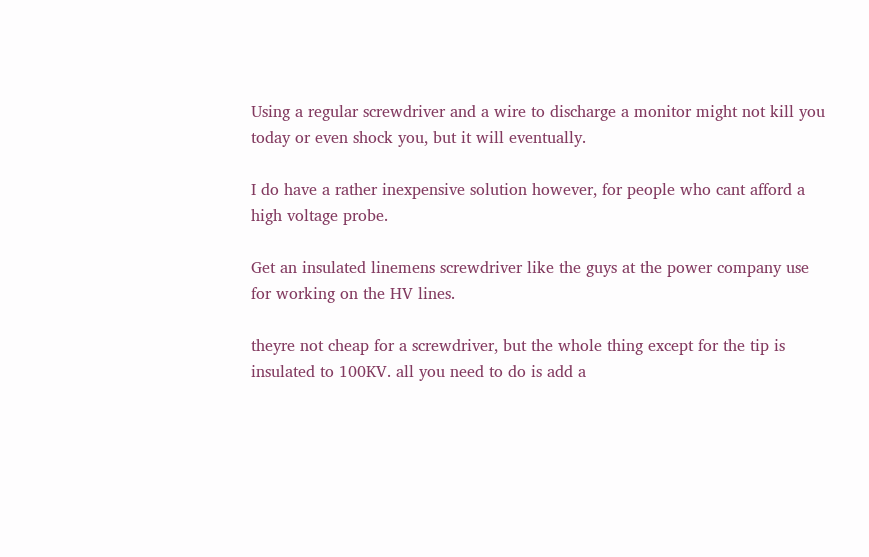Using a regular screwdriver and a wire to discharge a monitor might not kill you today or even shock you, but it will eventually.

I do have a rather inexpensive solution however, for people who cant afford a high voltage probe.

Get an insulated linemens screwdriver like the guys at the power company use for working on the HV lines.

theyre not cheap for a screwdriver, but the whole thing except for the tip is insulated to 100KV. all you need to do is add a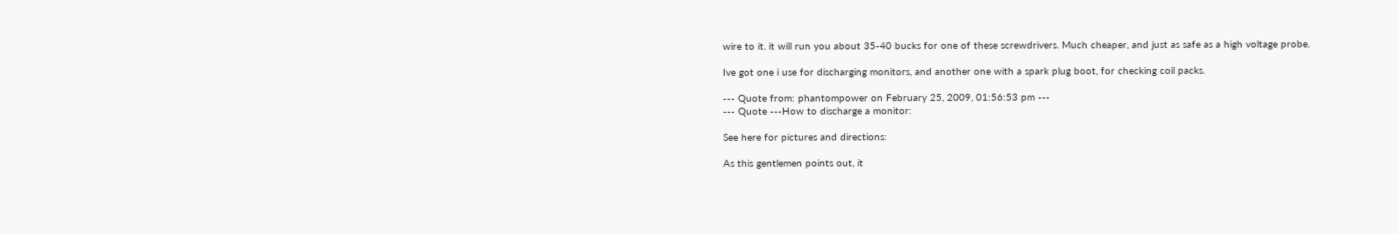wire to it. it will run you about 35-40 bucks for one of these screwdrivers. Much cheaper, and just as safe as a high voltage probe.

Ive got one i use for discharging monitors, and another one with a spark plug boot, for checking coil packs.

--- Quote from: phantompower on February 25, 2009, 01:56:53 pm ---
--- Quote ---How to discharge a monitor:

See here for pictures and directions:

As this gentlemen points out, it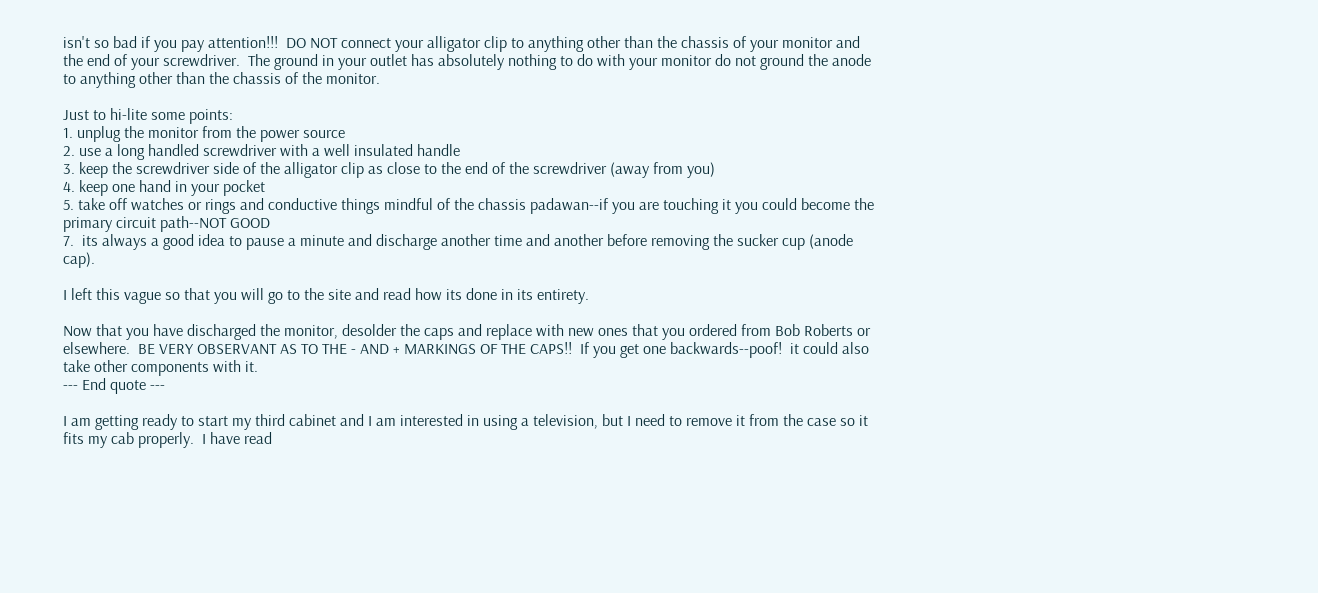isn't so bad if you pay attention!!!  DO NOT connect your alligator clip to anything other than the chassis of your monitor and the end of your screwdriver.  The ground in your outlet has absolutely nothing to do with your monitor do not ground the anode to anything other than the chassis of the monitor.

Just to hi-lite some points:
1. unplug the monitor from the power source
2. use a long handled screwdriver with a well insulated handle
3. keep the screwdriver side of the alligator clip as close to the end of the screwdriver (away from you)
4. keep one hand in your pocket
5. take off watches or rings and conductive things mindful of the chassis padawan--if you are touching it you could become the primary circuit path--NOT GOOD
7.  its always a good idea to pause a minute and discharge another time and another before removing the sucker cup (anode cap).

I left this vague so that you will go to the site and read how its done in its entirety.

Now that you have discharged the monitor, desolder the caps and replace with new ones that you ordered from Bob Roberts or elsewhere.  BE VERY OBSERVANT AS TO THE - AND + MARKINGS OF THE CAPS!!  If you get one backwards--poof!  it could also take other components with it.
--- End quote ---

I am getting ready to start my third cabinet and I am interested in using a television, but I need to remove it from the case so it fits my cab properly.  I have read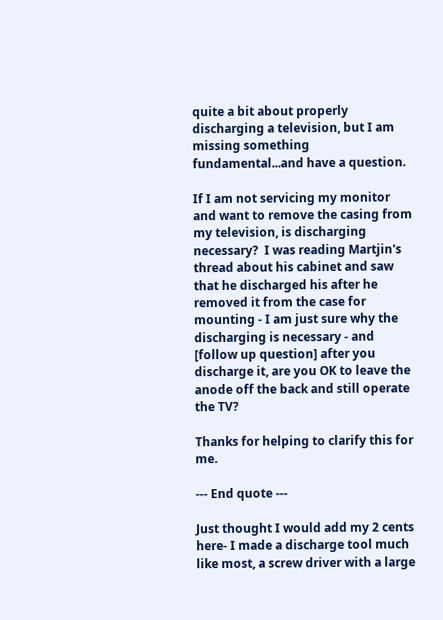quite a bit about properly discharging a television, but I am missing something fundamental...and have a question.

If I am not servicing my monitor and want to remove the casing from my television, is discharging necessary?  I was reading Martjin's thread about his cabinet and saw that he discharged his after he removed it from the case for mounting - I am just sure why the discharging is necessary - and [follow up question] after you discharge it, are you OK to leave the anode off the back and still operate the TV?

Thanks for helping to clarify this for me.

--- End quote ---

Just thought I would add my 2 cents here- I made a discharge tool much like most, a screw driver with a large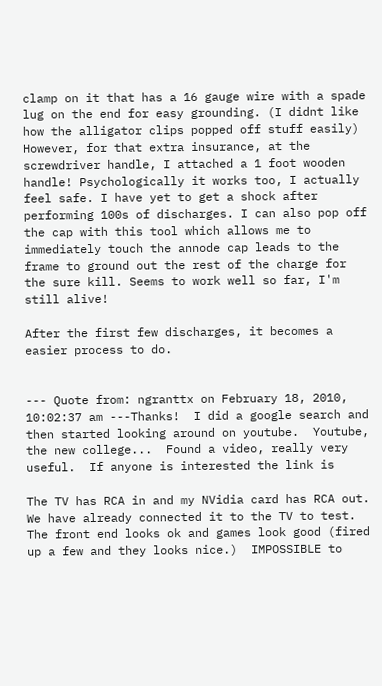clamp on it that has a 16 gauge wire with a spade lug on the end for easy grounding. (I didnt like how the alligator clips popped off stuff easily) However, for that extra insurance, at the screwdriver handle, I attached a 1 foot wooden handle! Psychologically it works too, I actually feel safe. I have yet to get a shock after performing 100s of discharges. I can also pop off the cap with this tool which allows me to immediately touch the annode cap leads to the frame to ground out the rest of the charge for the sure kill. Seems to work well so far, I'm still alive!

After the first few discharges, it becomes a easier process to do.


--- Quote from: ngranttx on February 18, 2010, 10:02:37 am ---Thanks!  I did a google search and then started looking around on youtube.  Youtube, the new college...  Found a video, really very useful.  If anyone is interested the link is

The TV has RCA in and my NVidia card has RCA out.  We have already connected it to the TV to test.  The front end looks ok and games look good (fired up a few and they looks nice.)  IMPOSSIBLE to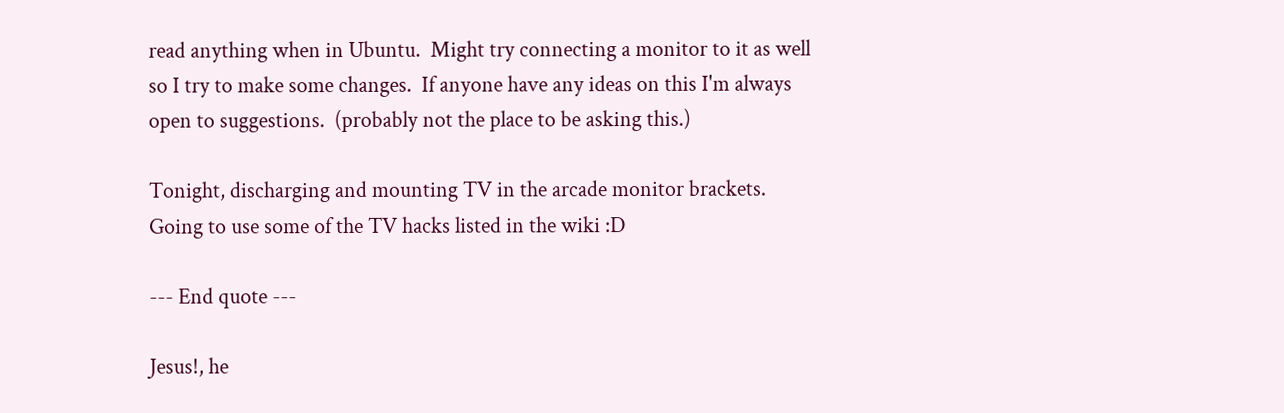read anything when in Ubuntu.  Might try connecting a monitor to it as well so I try to make some changes.  If anyone have any ideas on this I'm always open to suggestions.  (probably not the place to be asking this.)

Tonight, discharging and mounting TV in the arcade monitor brackets.  Going to use some of the TV hacks listed in the wiki :D

--- End quote ---

Jesus!, he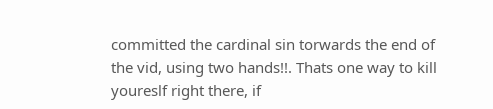committed the cardinal sin torwards the end of the vid, using two hands!!. Thats one way to kill youreslf right there, if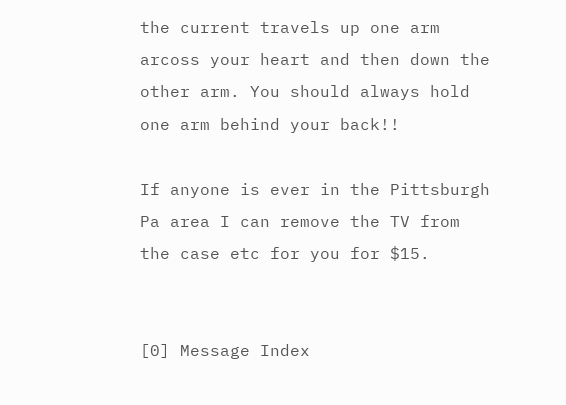the current travels up one arm arcoss your heart and then down the other arm. You should always hold one arm behind your back!!

If anyone is ever in the Pittsburgh Pa area I can remove the TV from the case etc for you for $15.


[0] Message Index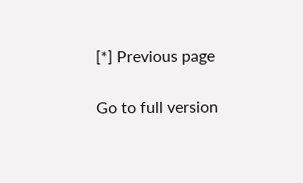[*] Previous page

Go to full version